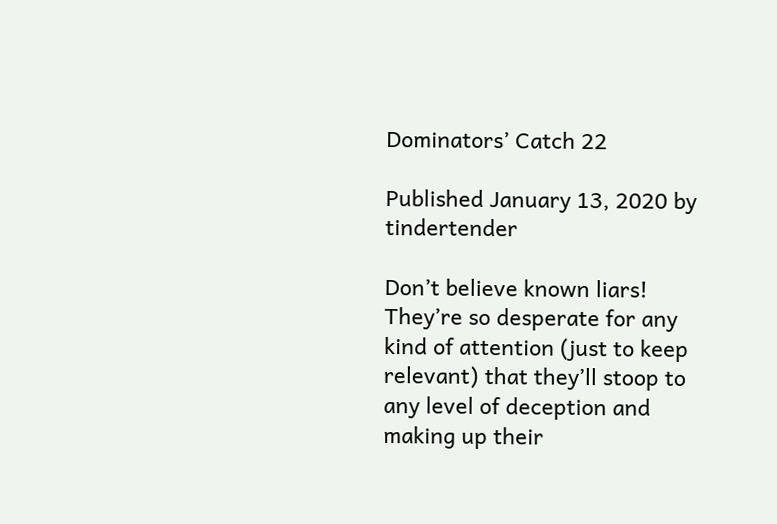Dominators’ Catch 22

Published January 13, 2020 by tindertender

Don’t believe known liars! They’re so desperate for any kind of attention (just to keep relevant) that they’ll stoop to any level of deception and making up their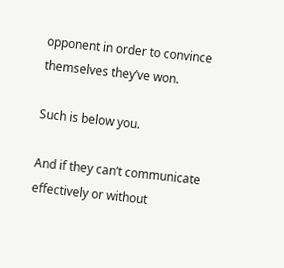opponent in order to convince themselves they’ve won.

Such is below you.

And if they can’t communicate effectively or without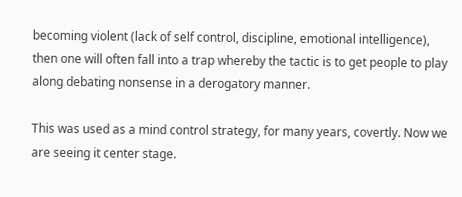becoming violent (lack of self control, discipline, emotional intelligence), then one will often fall into a trap whereby the tactic is to get people to play along debating nonsense in a derogatory manner.

This was used as a mind control strategy, for many years, covertly. Now we are seeing it center stage.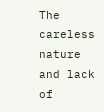The careless nature and lack of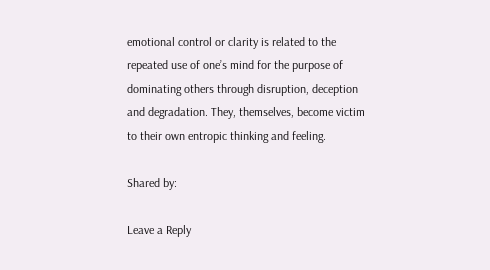emotional control or clarity is related to the repeated use of one’s mind for the purpose of dominating others through disruption, deception and degradation. They, themselves, become victim to their own entropic thinking and feeling.

Shared by:

Leave a Reply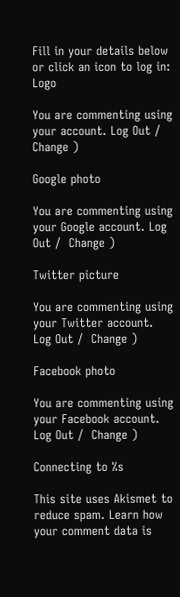Fill in your details below or click an icon to log in: Logo

You are commenting using your account. Log Out /  Change )

Google photo

You are commenting using your Google account. Log Out /  Change )

Twitter picture

You are commenting using your Twitter account. Log Out /  Change )

Facebook photo

You are commenting using your Facebook account. Log Out /  Change )

Connecting to %s

This site uses Akismet to reduce spam. Learn how your comment data is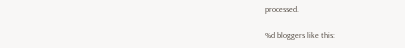processed.

%d bloggers like this: